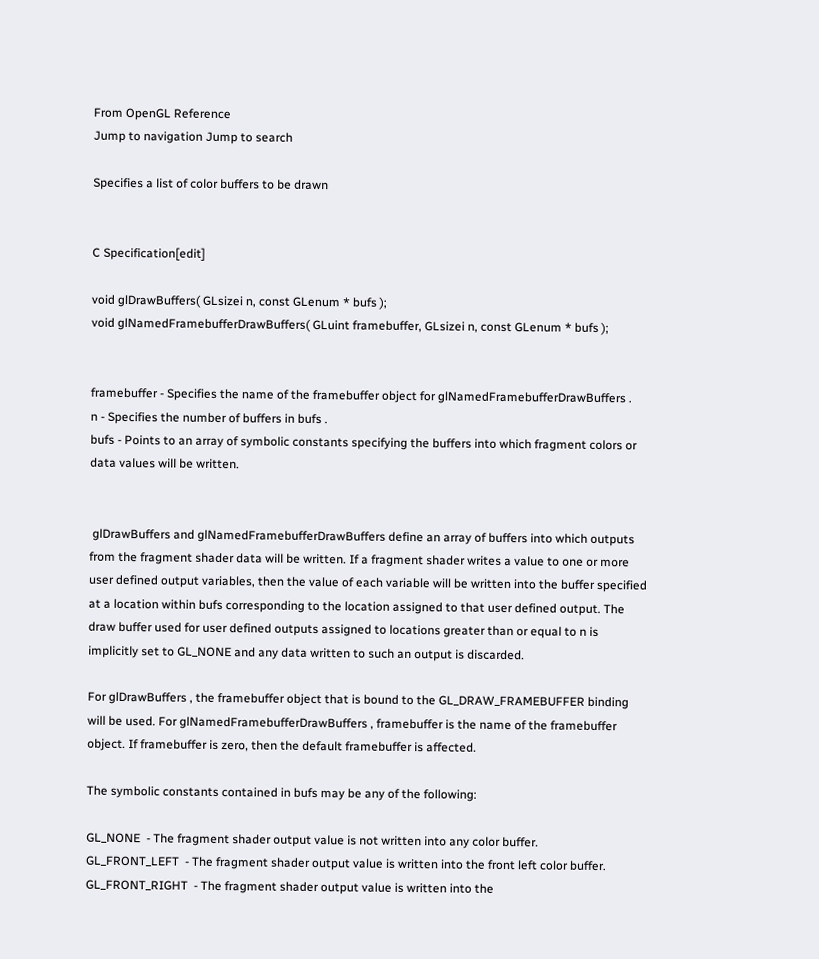From OpenGL Reference
Jump to navigation Jump to search

Specifies a list of color buffers to be drawn


C Specification[edit]

void glDrawBuffers( GLsizei n, const GLenum * bufs );
void glNamedFramebufferDrawBuffers( GLuint framebuffer, GLsizei n, const GLenum * bufs );


framebuffer - Specifies the name of the framebuffer object for glNamedFramebufferDrawBuffers .
n - Specifies the number of buffers in bufs .
bufs - Points to an array of symbolic constants specifying the buffers into which fragment colors or data values will be written.


 glDrawBuffers and glNamedFramebufferDrawBuffers define an array of buffers into which outputs from the fragment shader data will be written. If a fragment shader writes a value to one or more user defined output variables, then the value of each variable will be written into the buffer specified at a location within bufs corresponding to the location assigned to that user defined output. The draw buffer used for user defined outputs assigned to locations greater than or equal to n is implicitly set to GL_NONE and any data written to such an output is discarded.

For glDrawBuffers , the framebuffer object that is bound to the GL_DRAW_FRAMEBUFFER binding will be used. For glNamedFramebufferDrawBuffers , framebuffer is the name of the framebuffer object. If framebuffer is zero, then the default framebuffer is affected.

The symbolic constants contained in bufs may be any of the following:

GL_NONE  - The fragment shader output value is not written into any color buffer.
GL_FRONT_LEFT  - The fragment shader output value is written into the front left color buffer.
GL_FRONT_RIGHT  - The fragment shader output value is written into the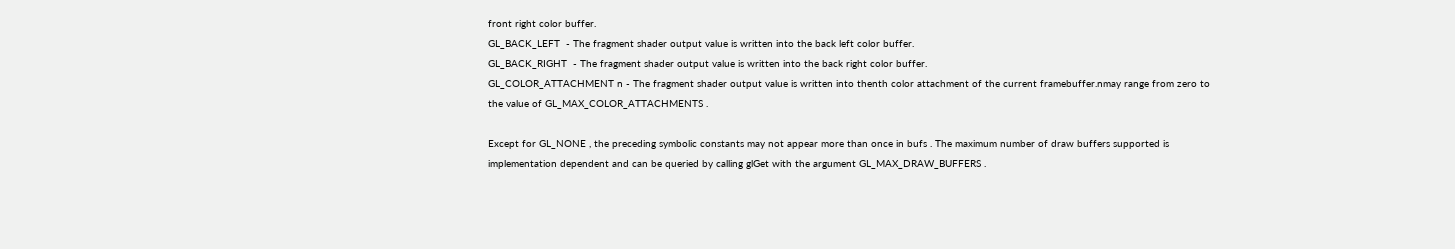front right color buffer.
GL_BACK_LEFT  - The fragment shader output value is written into the back left color buffer.
GL_BACK_RIGHT  - The fragment shader output value is written into the back right color buffer.
GL_COLOR_ATTACHMENT n - The fragment shader output value is written into thenth color attachment of the current framebuffer.nmay range from zero to the value of GL_MAX_COLOR_ATTACHMENTS .

Except for GL_NONE , the preceding symbolic constants may not appear more than once in bufs . The maximum number of draw buffers supported is implementation dependent and can be queried by calling glGet with the argument GL_MAX_DRAW_BUFFERS .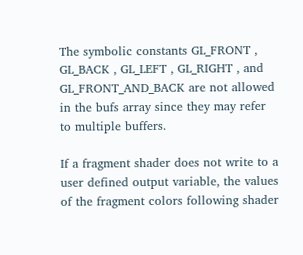The symbolic constants GL_FRONT , GL_BACK , GL_LEFT , GL_RIGHT , and GL_FRONT_AND_BACK are not allowed in the bufs array since they may refer to multiple buffers.

If a fragment shader does not write to a user defined output variable, the values of the fragment colors following shader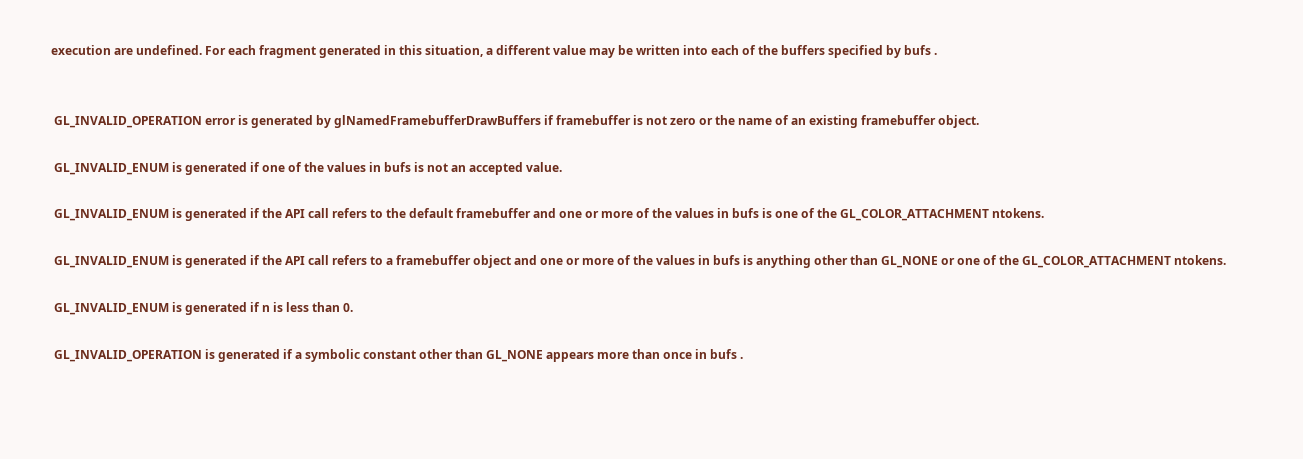execution are undefined. For each fragment generated in this situation, a different value may be written into each of the buffers specified by bufs .


 GL_INVALID_OPERATION error is generated by glNamedFramebufferDrawBuffers if framebuffer is not zero or the name of an existing framebuffer object.

 GL_INVALID_ENUM is generated if one of the values in bufs is not an accepted value.

 GL_INVALID_ENUM is generated if the API call refers to the default framebuffer and one or more of the values in bufs is one of the GL_COLOR_ATTACHMENT ntokens.

 GL_INVALID_ENUM is generated if the API call refers to a framebuffer object and one or more of the values in bufs is anything other than GL_NONE or one of the GL_COLOR_ATTACHMENT ntokens.

 GL_INVALID_ENUM is generated if n is less than 0.

 GL_INVALID_OPERATION is generated if a symbolic constant other than GL_NONE appears more than once in bufs .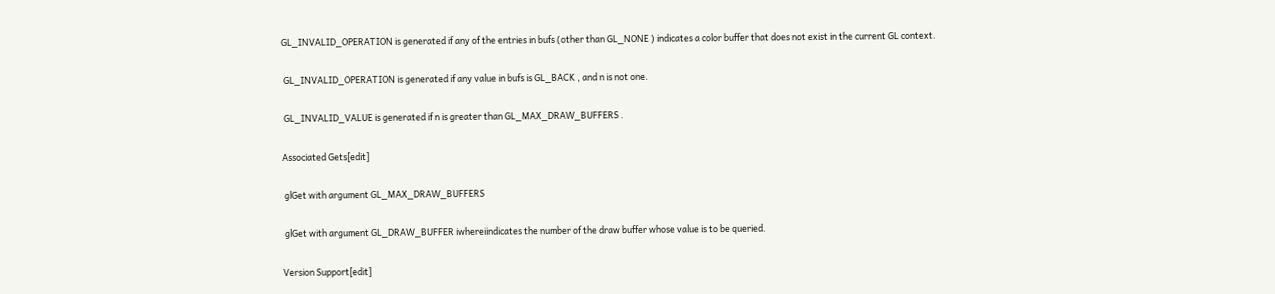GL_INVALID_OPERATION is generated if any of the entries in bufs (other than GL_NONE ) indicates a color buffer that does not exist in the current GL context.

 GL_INVALID_OPERATION is generated if any value in bufs is GL_BACK , and n is not one.

 GL_INVALID_VALUE is generated if n is greater than GL_MAX_DRAW_BUFFERS .

Associated Gets[edit]

 glGet with argument GL_MAX_DRAW_BUFFERS

 glGet with argument GL_DRAW_BUFFER iwhereiindicates the number of the draw buffer whose value is to be queried.

Version Support[edit]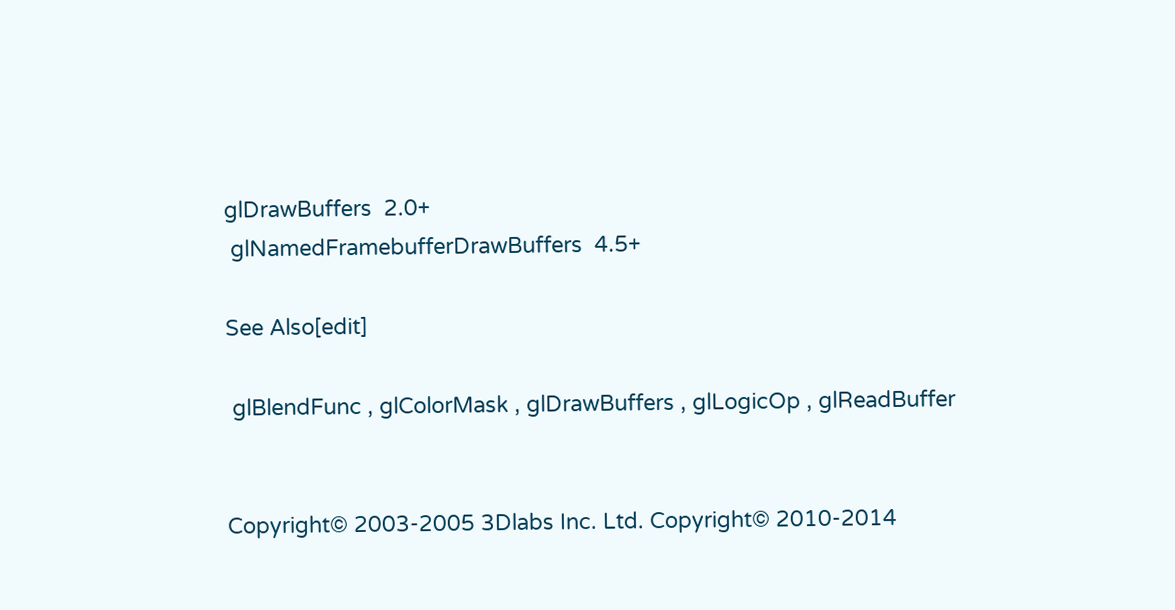glDrawBuffers  2.0+
 glNamedFramebufferDrawBuffers  4.5+

See Also[edit]

 glBlendFunc , glColorMask , glDrawBuffers , glLogicOp , glReadBuffer


Copyright© 2003-2005 3Dlabs Inc. Ltd. Copyright© 2010-2014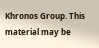Khronos Group. This material may be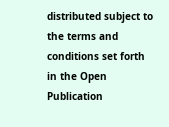distributed subject to the terms and conditions set forth in the Open Publication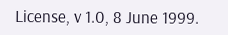License, v 1.0, 8 June 1999.